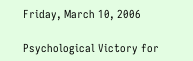Friday, March 10, 2006

Psychological Victory for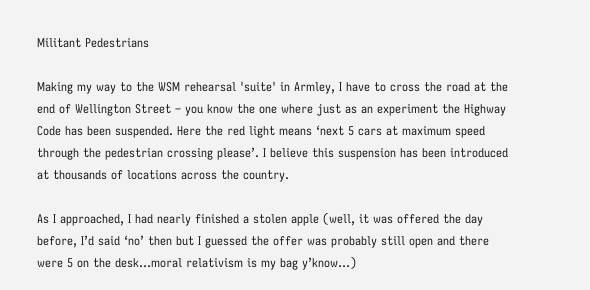Militant Pedestrians

Making my way to the WSM rehearsal 'suite' in Armley, I have to cross the road at the end of Wellington Street – you know the one where just as an experiment the Highway Code has been suspended. Here the red light means ‘next 5 cars at maximum speed through the pedestrian crossing please’. I believe this suspension has been introduced at thousands of locations across the country.

As I approached, I had nearly finished a stolen apple (well, it was offered the day before, I’d said ‘no’ then but I guessed the offer was probably still open and there were 5 on the desk…moral relativism is my bag y’know…)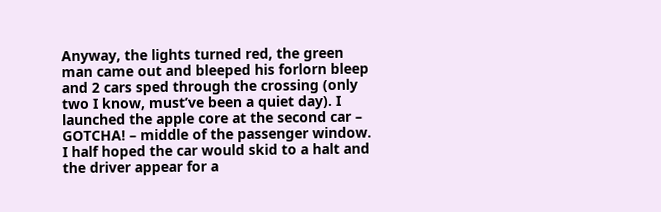Anyway, the lights turned red, the green man came out and bleeped his forlorn bleep and 2 cars sped through the crossing (only two I know, must’ve been a quiet day). I launched the apple core at the second car – GOTCHA! – middle of the passenger window. I half hoped the car would skid to a halt and the driver appear for a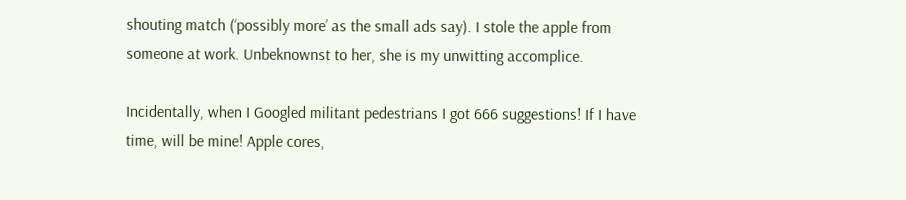shouting match (‘possibly more’ as the small ads say). I stole the apple from someone at work. Unbeknownst to her, she is my unwitting accomplice.

Incidentally, when I Googled militant pedestrians I got 666 suggestions! If I have time, will be mine! Apple cores,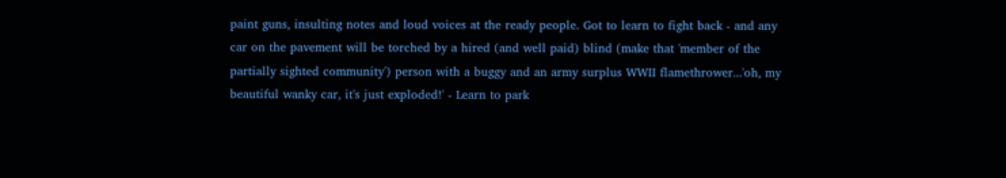paint guns, insulting notes and loud voices at the ready people. Got to learn to fight back - and any car on the pavement will be torched by a hired (and well paid) blind (make that 'member of the partially sighted community') person with a buggy and an army surplus WWII flamethrower...'oh, my beautiful wanky car, it's just exploded!' - Learn to park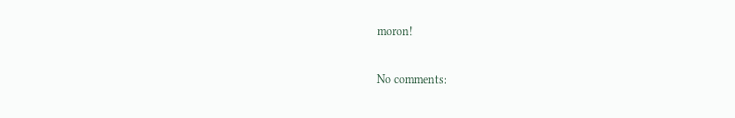moron!

No comments: